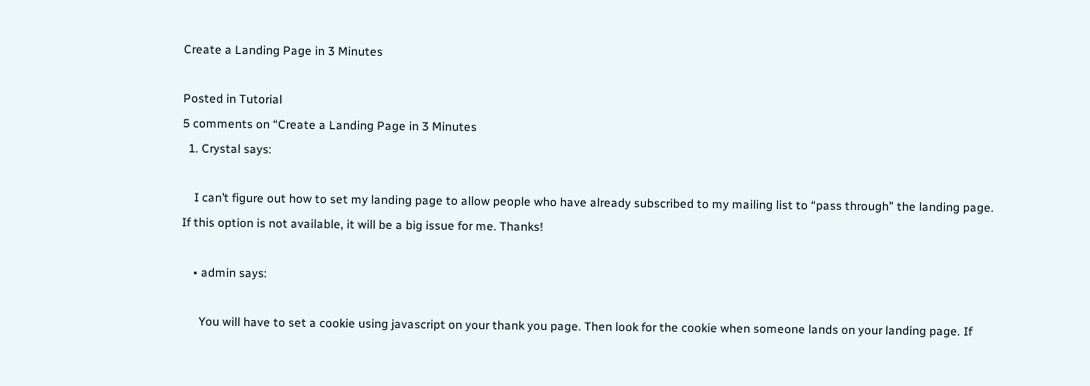Create a Landing Page in 3 Minutes

Posted in Tutorial
5 comments on “Create a Landing Page in 3 Minutes
  1. Crystal says:

    I can’t figure out how to set my landing page to allow people who have already subscribed to my mailing list to “pass through” the landing page. If this option is not available, it will be a big issue for me. Thanks!

    • admin says:

      You will have to set a cookie using javascript on your thank you page. Then look for the cookie when someone lands on your landing page. If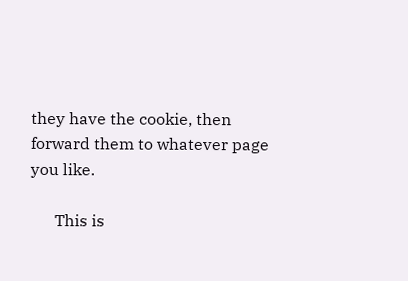they have the cookie, then forward them to whatever page you like.

      This is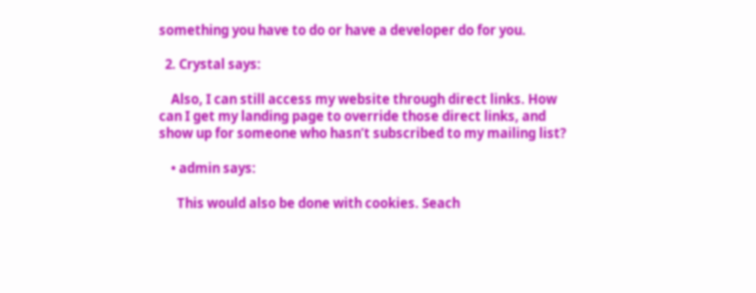something you have to do or have a developer do for you.

  2. Crystal says:

    Also, I can still access my website through direct links. How can I get my landing page to override those direct links, and show up for someone who hasn’t subscribed to my mailing list?

    • admin says:

      This would also be done with cookies. Seach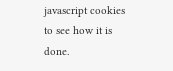javascript cookies to see how it is done.